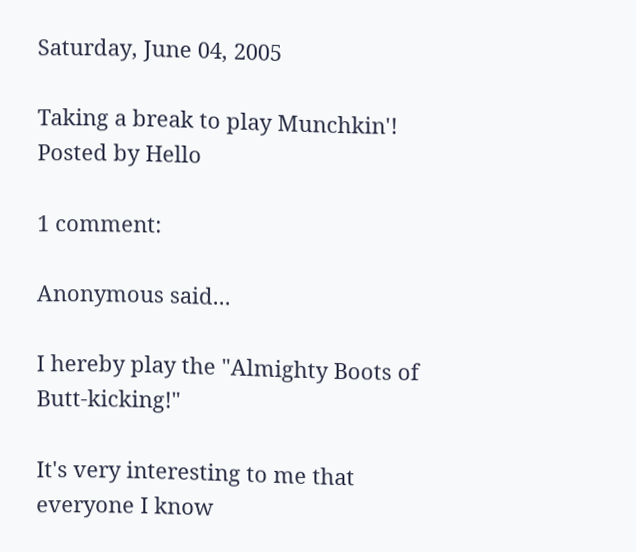Saturday, June 04, 2005

Taking a break to play Munchkin'! Posted by Hello

1 comment:

Anonymous said...

I hereby play the "Almighty Boots of Butt-kicking!"

It's very interesting to me that everyone I know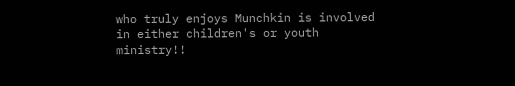who truly enjoys Munchkin is involved in either children's or youth ministry!!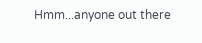Hmm...anyone out there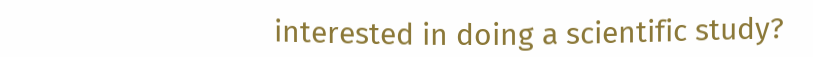interested in doing a scientific study?